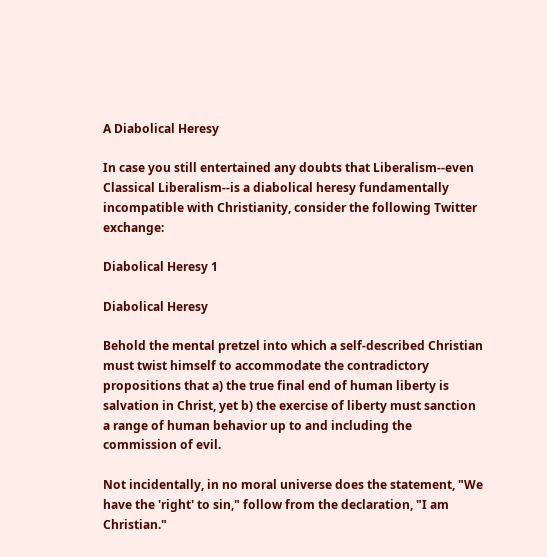A Diabolical Heresy

In case you still entertained any doubts that Liberalism--even Classical Liberalism--is a diabolical heresy fundamentally incompatible with Christianity, consider the following Twitter exchange:

Diabolical Heresy 1

Diabolical Heresy

Behold the mental pretzel into which a self-described Christian must twist himself to accommodate the contradictory propositions that a) the true final end of human liberty is salvation in Christ, yet b) the exercise of liberty must sanction a range of human behavior up to and including the commission of evil.

Not incidentally, in no moral universe does the statement, "We have the 'right' to sin," follow from the declaration, "I am Christian."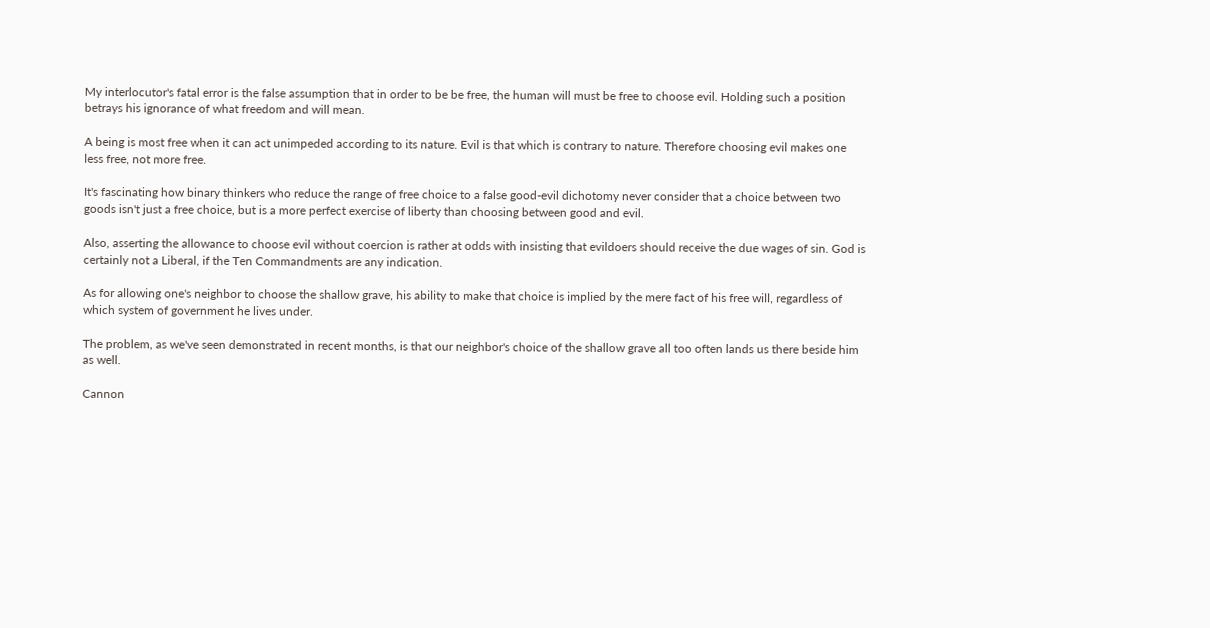My interlocutor's fatal error is the false assumption that in order to be be free, the human will must be free to choose evil. Holding such a position betrays his ignorance of what freedom and will mean.

A being is most free when it can act unimpeded according to its nature. Evil is that which is contrary to nature. Therefore choosing evil makes one less free, not more free.

It's fascinating how binary thinkers who reduce the range of free choice to a false good-evil dichotomy never consider that a choice between two goods isn't just a free choice, but is a more perfect exercise of liberty than choosing between good and evil.

Also, asserting the allowance to choose evil without coercion is rather at odds with insisting that evildoers should receive the due wages of sin. God is certainly not a Liberal, if the Ten Commandments are any indication.

As for allowing one's neighbor to choose the shallow grave, his ability to make that choice is implied by the mere fact of his free will, regardless of which system of government he lives under.

The problem, as we've seen demonstrated in recent months, is that our neighbor's choice of the shallow grave all too often lands us there beside him as well.

Cannon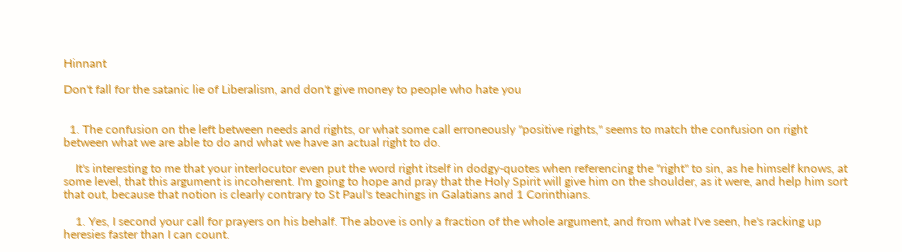Hinnant

Don't fall for the satanic lie of Liberalism, and don't give money to people who hate you


  1. The confusion on the left between needs and rights, or what some call erroneously "positive rights," seems to match the confusion on right between what we are able to do and what we have an actual right to do.

    It's interesting to me that your interlocutor even put the word right itself in dodgy-quotes when referencing the "right" to sin, as he himself knows, at some level, that this argument is incoherent. I'm going to hope and pray that the Holy Spirit will give him on the shoulder, as it were, and help him sort that out, because that notion is clearly contrary to St Paul's teachings in Galatians and 1 Corinthians.

    1. Yes, I second your call for prayers on his behalf. The above is only a fraction of the whole argument, and from what I've seen, he's racking up heresies faster than I can count.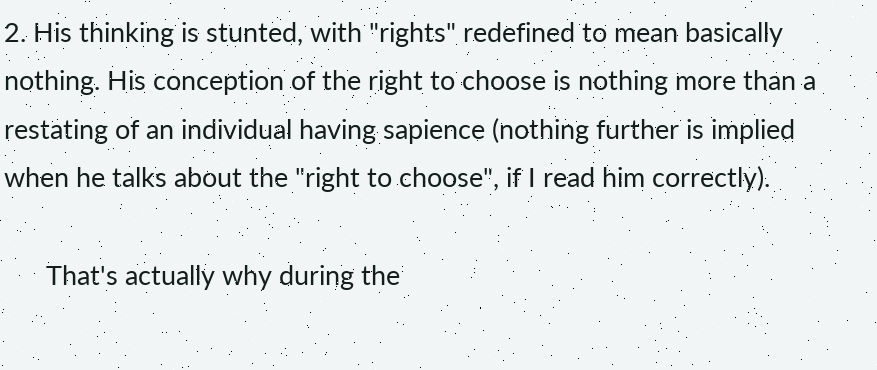2. His thinking is stunted, with "rights" redefined to mean basically nothing. His conception of the right to choose is nothing more than a restating of an individual having sapience (nothing further is implied when he talks about the "right to choose", if I read him correctly).

      That's actually why during the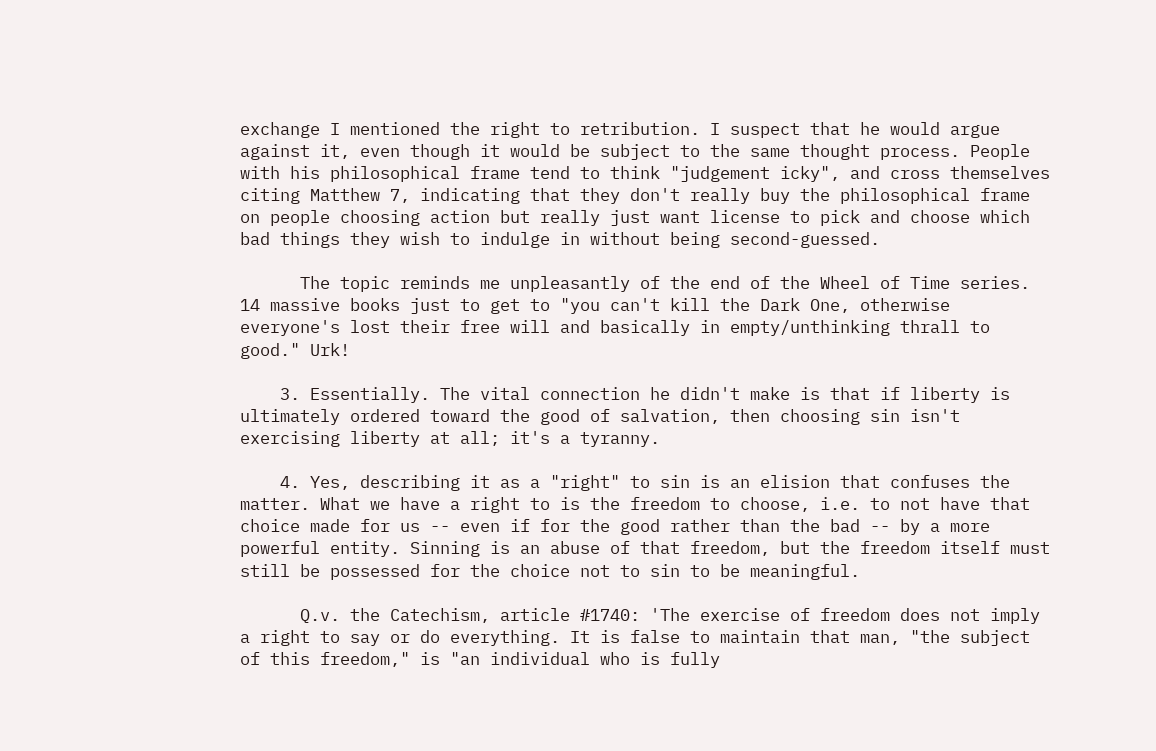exchange I mentioned the right to retribution. I suspect that he would argue against it, even though it would be subject to the same thought process. People with his philosophical frame tend to think "judgement icky", and cross themselves citing Matthew 7, indicating that they don't really buy the philosophical frame on people choosing action but really just want license to pick and choose which bad things they wish to indulge in without being second-guessed.

      The topic reminds me unpleasantly of the end of the Wheel of Time series. 14 massive books just to get to "you can't kill the Dark One, otherwise everyone's lost their free will and basically in empty/unthinking thrall to good." Urk!

    3. Essentially. The vital connection he didn't make is that if liberty is ultimately ordered toward the good of salvation, then choosing sin isn't exercising liberty at all; it's a tyranny.

    4. Yes, describing it as a "right" to sin is an elision that confuses the matter. What we have a right to is the freedom to choose, i.e. to not have that choice made for us -- even if for the good rather than the bad -- by a more powerful entity. Sinning is an abuse of that freedom, but the freedom itself must still be possessed for the choice not to sin to be meaningful.

      Q.v. the Catechism, article #1740: 'The exercise of freedom does not imply a right to say or do everything. It is false to maintain that man, "the subject of this freedom," is "an individual who is fully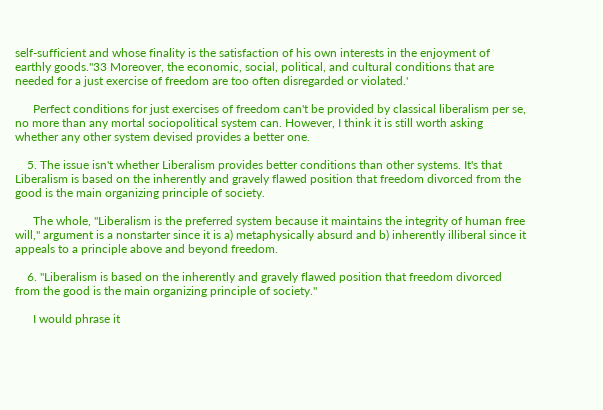self-sufficient and whose finality is the satisfaction of his own interests in the enjoyment of earthly goods."33 Moreover, the economic, social, political, and cultural conditions that are needed for a just exercise of freedom are too often disregarded or violated.'

      Perfect conditions for just exercises of freedom can't be provided by classical liberalism per se, no more than any mortal sociopolitical system can. However, I think it is still worth asking whether any other system devised provides a better one.

    5. The issue isn't whether Liberalism provides better conditions than other systems. It's that Liberalism is based on the inherently and gravely flawed position that freedom divorced from the good is the main organizing principle of society.

      The whole, "Liberalism is the preferred system because it maintains the integrity of human free will," argument is a nonstarter since it is a) metaphysically absurd and b) inherently illiberal since it appeals to a principle above and beyond freedom.

    6. "Liberalism is based on the inherently and gravely flawed position that freedom divorced from the good is the main organizing principle of society."

      I would phrase it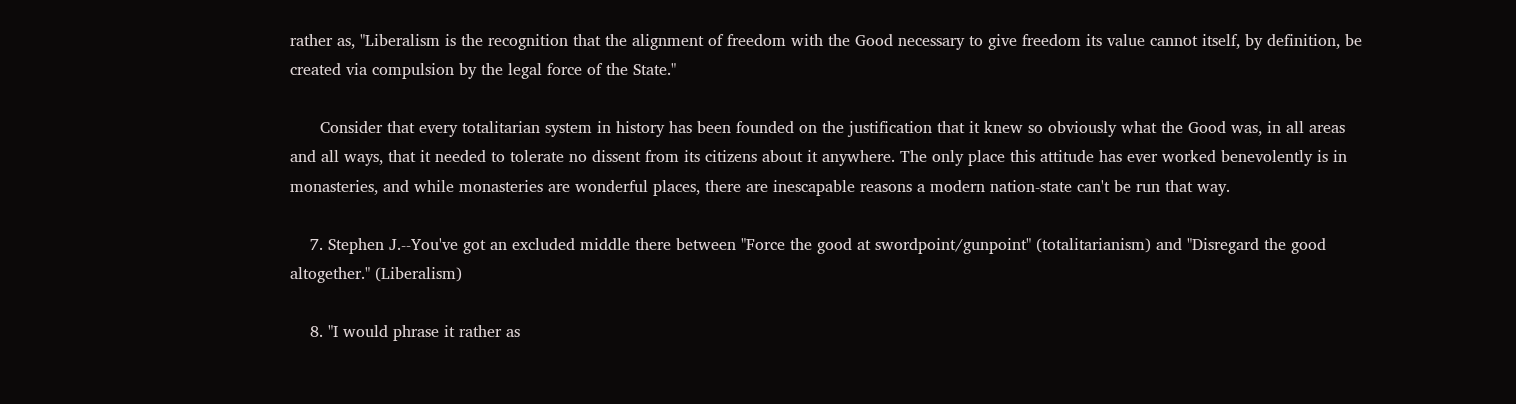rather as, "Liberalism is the recognition that the alignment of freedom with the Good necessary to give freedom its value cannot itself, by definition, be created via compulsion by the legal force of the State."

      Consider that every totalitarian system in history has been founded on the justification that it knew so obviously what the Good was, in all areas and all ways, that it needed to tolerate no dissent from its citizens about it anywhere. The only place this attitude has ever worked benevolently is in monasteries, and while monasteries are wonderful places, there are inescapable reasons a modern nation-state can't be run that way.

    7. Stephen J.--You've got an excluded middle there between "Force the good at swordpoint/gunpoint" (totalitarianism) and "Disregard the good altogether." (Liberalism)

    8. "I would phrase it rather as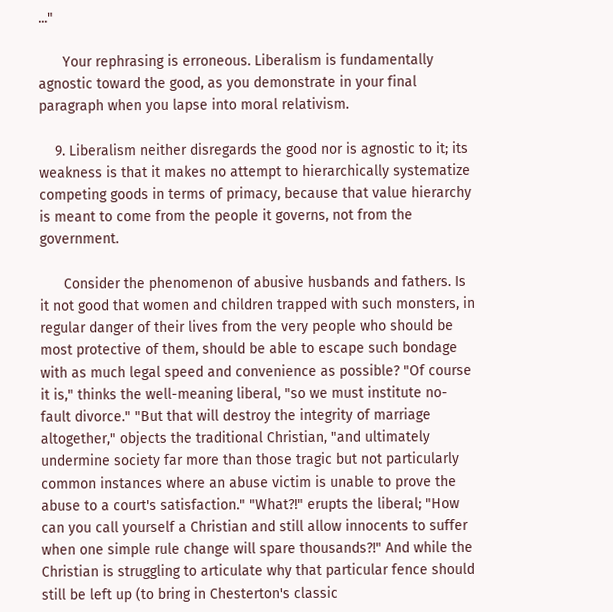..."

      Your rephrasing is erroneous. Liberalism is fundamentally agnostic toward the good, as you demonstrate in your final paragraph when you lapse into moral relativism.

    9. Liberalism neither disregards the good nor is agnostic to it; its weakness is that it makes no attempt to hierarchically systematize competing goods in terms of primacy, because that value hierarchy is meant to come from the people it governs, not from the government.

      Consider the phenomenon of abusive husbands and fathers. Is it not good that women and children trapped with such monsters, in regular danger of their lives from the very people who should be most protective of them, should be able to escape such bondage with as much legal speed and convenience as possible? "Of course it is," thinks the well-meaning liberal, "so we must institute no-fault divorce." "But that will destroy the integrity of marriage altogether," objects the traditional Christian, "and ultimately undermine society far more than those tragic but not particularly common instances where an abuse victim is unable to prove the abuse to a court's satisfaction." "What?!" erupts the liberal; "How can you call yourself a Christian and still allow innocents to suffer when one simple rule change will spare thousands?!" And while the Christian is struggling to articulate why that particular fence should still be left up (to bring in Chesterton's classic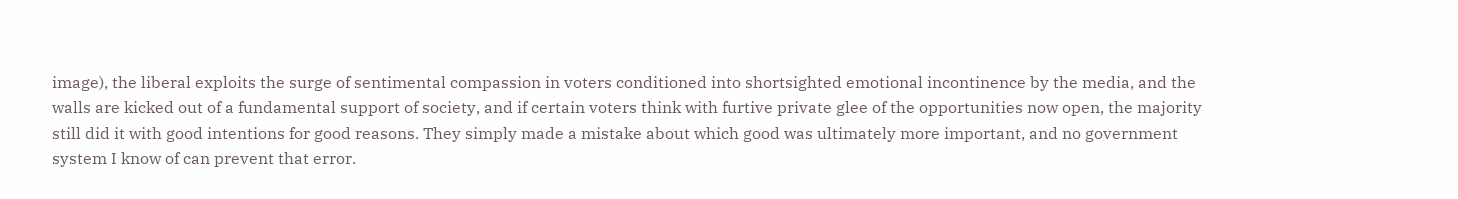image), the liberal exploits the surge of sentimental compassion in voters conditioned into shortsighted emotional incontinence by the media, and the walls are kicked out of a fundamental support of society, and if certain voters think with furtive private glee of the opportunities now open, the majority still did it with good intentions for good reasons. They simply made a mistake about which good was ultimately more important, and no government system I know of can prevent that error.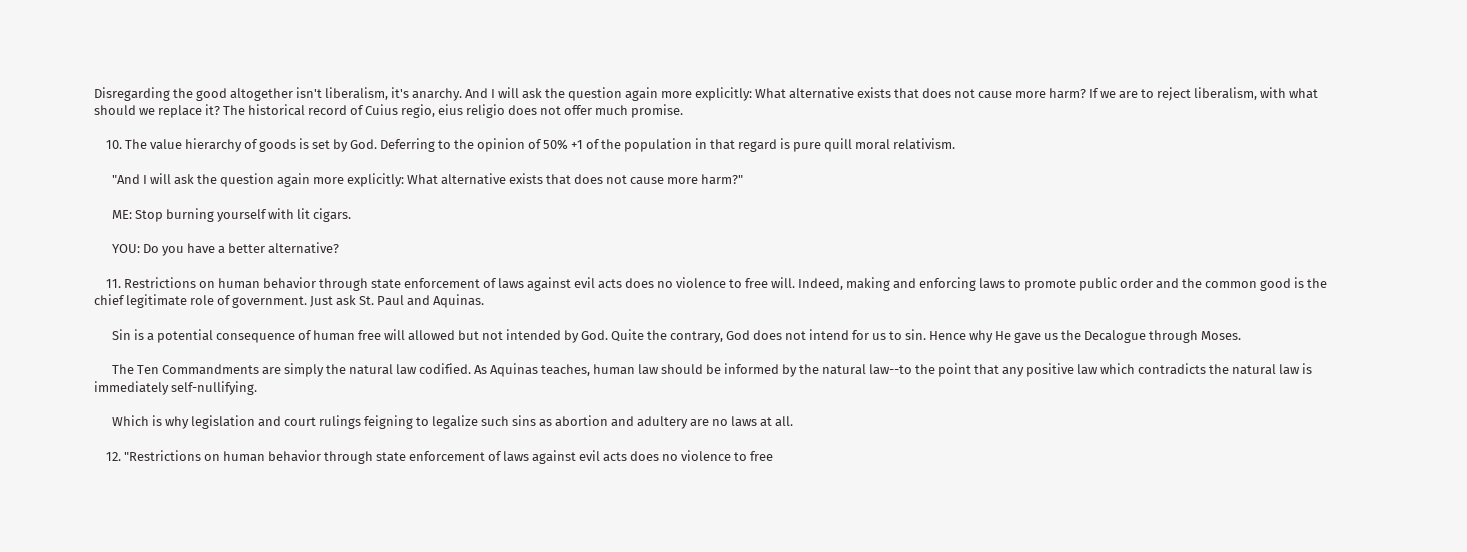Disregarding the good altogether isn't liberalism, it's anarchy. And I will ask the question again more explicitly: What alternative exists that does not cause more harm? If we are to reject liberalism, with what should we replace it? The historical record of Cuius regio, eius religio does not offer much promise.

    10. The value hierarchy of goods is set by God. Deferring to the opinion of 50% +1 of the population in that regard is pure quill moral relativism.

      "And I will ask the question again more explicitly: What alternative exists that does not cause more harm?"

      ME: Stop burning yourself with lit cigars.

      YOU: Do you have a better alternative?

    11. Restrictions on human behavior through state enforcement of laws against evil acts does no violence to free will. Indeed, making and enforcing laws to promote public order and the common good is the chief legitimate role of government. Just ask St. Paul and Aquinas.

      Sin is a potential consequence of human free will allowed but not intended by God. Quite the contrary, God does not intend for us to sin. Hence why He gave us the Decalogue through Moses.

      The Ten Commandments are simply the natural law codified. As Aquinas teaches, human law should be informed by the natural law--to the point that any positive law which contradicts the natural law is immediately self-nullifying.

      Which is why legislation and court rulings feigning to legalize such sins as abortion and adultery are no laws at all.

    12. "Restrictions on human behavior through state enforcement of laws against evil acts does no violence to free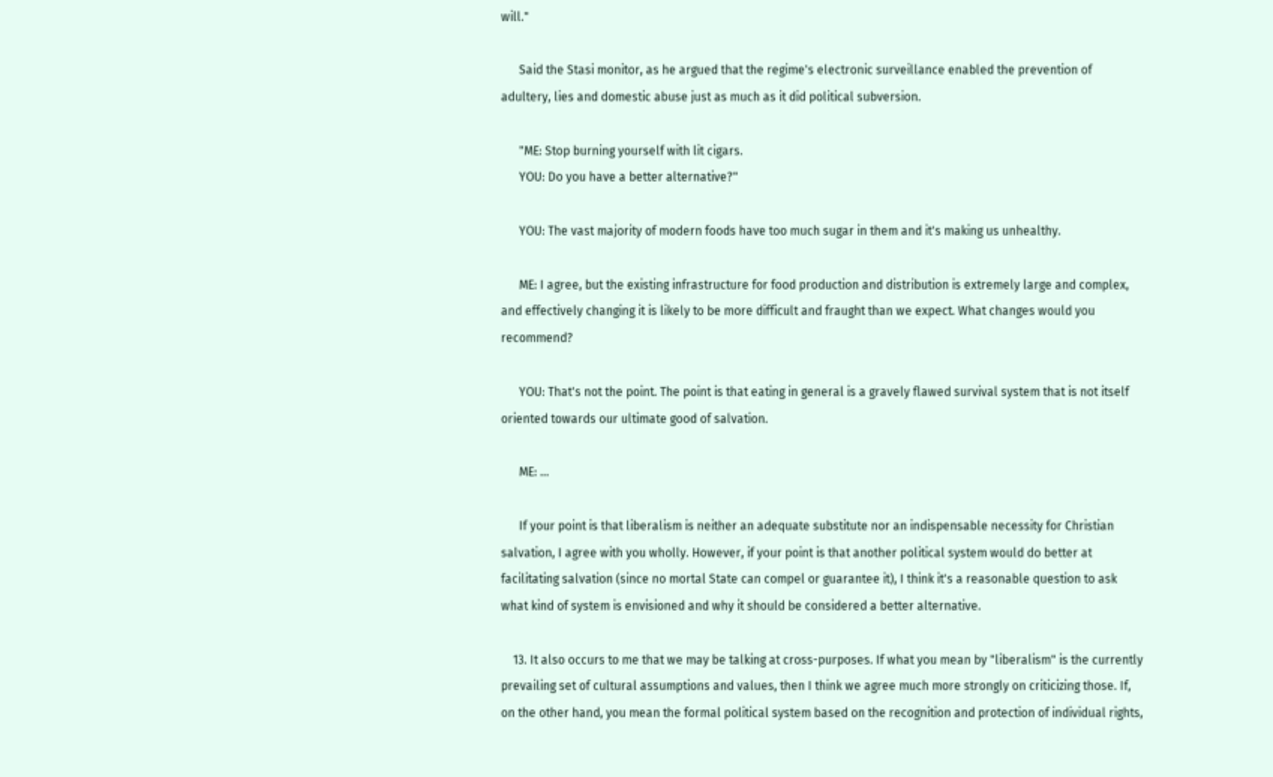will."

      Said the Stasi monitor, as he argued that the regime's electronic surveillance enabled the prevention of adultery, lies and domestic abuse just as much as it did political subversion.

      "ME: Stop burning yourself with lit cigars.
      YOU: Do you have a better alternative?"

      YOU: The vast majority of modern foods have too much sugar in them and it's making us unhealthy.

      ME: I agree, but the existing infrastructure for food production and distribution is extremely large and complex, and effectively changing it is likely to be more difficult and fraught than we expect. What changes would you recommend?

      YOU: That's not the point. The point is that eating in general is a gravely flawed survival system that is not itself oriented towards our ultimate good of salvation.

      ME: ...

      If your point is that liberalism is neither an adequate substitute nor an indispensable necessity for Christian salvation, I agree with you wholly. However, if your point is that another political system would do better at facilitating salvation (since no mortal State can compel or guarantee it), I think it's a reasonable question to ask what kind of system is envisioned and why it should be considered a better alternative.

    13. It also occurs to me that we may be talking at cross-purposes. If what you mean by "liberalism" is the currently prevailing set of cultural assumptions and values, then I think we agree much more strongly on criticizing those. If, on the other hand, you mean the formal political system based on the recognition and protection of individual rights,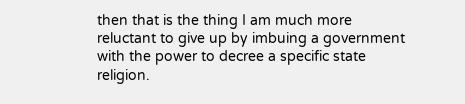then that is the thing I am much more reluctant to give up by imbuing a government with the power to decree a specific state religion.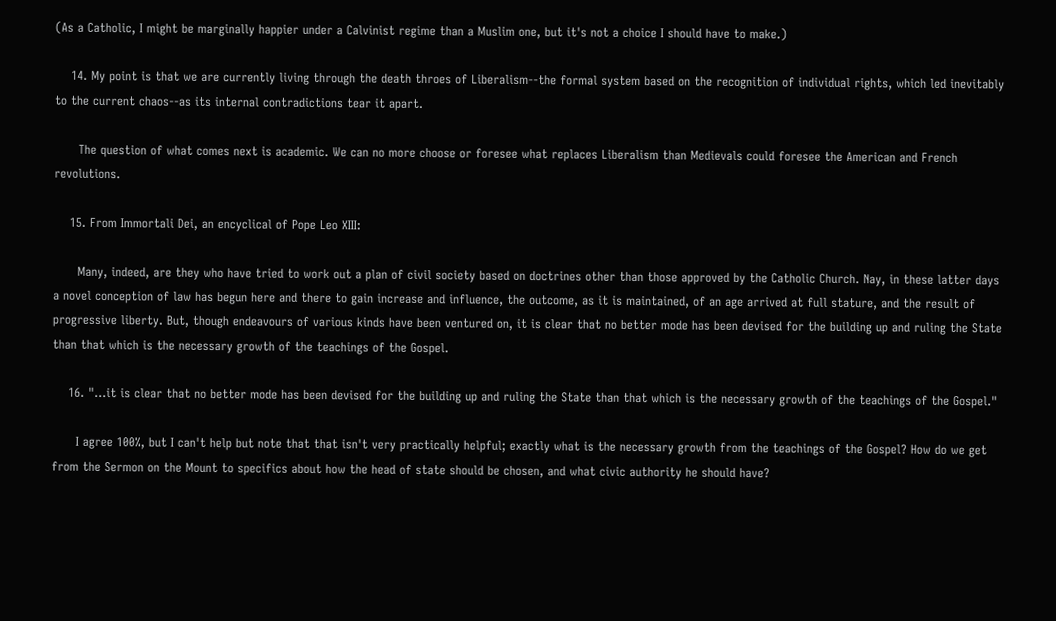(As a Catholic, I might be marginally happier under a Calvinist regime than a Muslim one, but it's not a choice I should have to make.)

    14. My point is that we are currently living through the death throes of Liberalism--the formal system based on the recognition of individual rights, which led inevitably to the current chaos--as its internal contradictions tear it apart.

      The question of what comes next is academic. We can no more choose or foresee what replaces Liberalism than Medievals could foresee the American and French revolutions.

    15. From Immortali Dei, an encyclical of Pope Leo XIII:

      Many, indeed, are they who have tried to work out a plan of civil society based on doctrines other than those approved by the Catholic Church. Nay, in these latter days a novel conception of law has begun here and there to gain increase and influence, the outcome, as it is maintained, of an age arrived at full stature, and the result of progressive liberty. But, though endeavours of various kinds have been ventured on, it is clear that no better mode has been devised for the building up and ruling the State than that which is the necessary growth of the teachings of the Gospel.

    16. "...it is clear that no better mode has been devised for the building up and ruling the State than that which is the necessary growth of the teachings of the Gospel."

      I agree 100%, but I can't help but note that that isn't very practically helpful; exactly what is the necessary growth from the teachings of the Gospel? How do we get from the Sermon on the Mount to specifics about how the head of state should be chosen, and what civic authority he should have?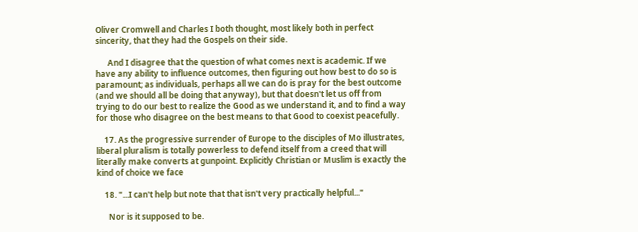Oliver Cromwell and Charles I both thought, most likely both in perfect sincerity, that they had the Gospels on their side.

      And I disagree that the question of what comes next is academic. If we have any ability to influence outcomes, then figuring out how best to do so is paramount; as individuals, perhaps all we can do is pray for the best outcome (and we should all be doing that anyway), but that doesn't let us off from trying to do our best to realize the Good as we understand it, and to find a way for those who disagree on the best means to that Good to coexist peacefully.

    17. As the progressive surrender of Europe to the disciples of Mo illustrates, liberal pluralism is totally powerless to defend itself from a creed that will literally make converts at gunpoint. Explicitly Christian or Muslim is exactly the kind of choice we face

    18. "...I can't help but note that that isn't very practically helpful..."

      Nor is it supposed to be.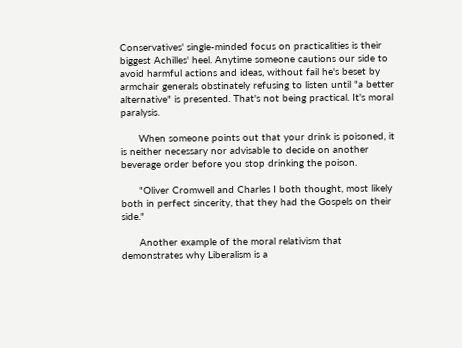Conservatives' single-minded focus on practicalities is their biggest Achilles' heel. Anytime someone cautions our side to avoid harmful actions and ideas, without fail he's beset by armchair generals obstinately refusing to listen until "a better alternative" is presented. That's not being practical. It's moral paralysis.

      When someone points out that your drink is poisoned, it is neither necessary nor advisable to decide on another beverage order before you stop drinking the poison.

      "Oliver Cromwell and Charles I both thought, most likely both in perfect sincerity, that they had the Gospels on their side."

      Another example of the moral relativism that demonstrates why Liberalism is a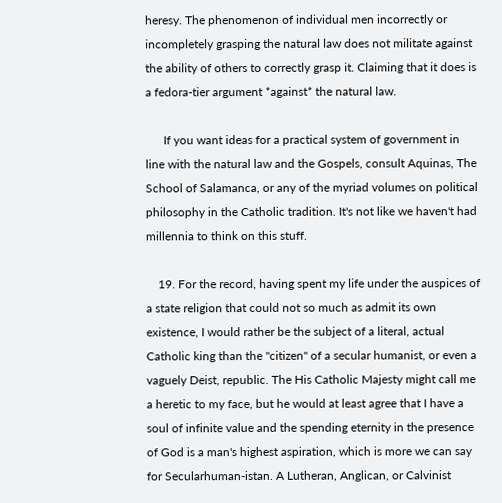heresy. The phenomenon of individual men incorrectly or incompletely grasping the natural law does not militate against the ability of others to correctly grasp it. Claiming that it does is a fedora-tier argument *against* the natural law.

      If you want ideas for a practical system of government in line with the natural law and the Gospels, consult Aquinas, The School of Salamanca, or any of the myriad volumes on political philosophy in the Catholic tradition. It's not like we haven't had millennia to think on this stuff.

    19. For the record, having spent my life under the auspices of a state religion that could not so much as admit its own existence, I would rather be the subject of a literal, actual Catholic king than the "citizen" of a secular humanist, or even a vaguely Deist, republic. The His Catholic Majesty might call me a heretic to my face, but he would at least agree that I have a soul of infinite value and the spending eternity in the presence of God is a man's highest aspiration, which is more we can say for Secularhuman-istan. A Lutheran, Anglican, or Calvinist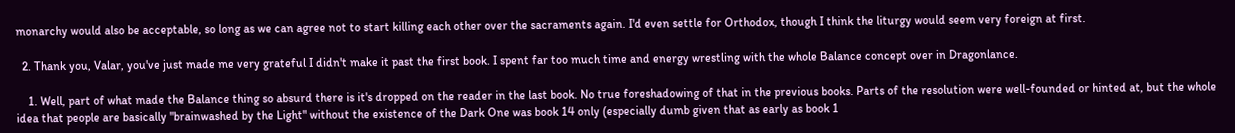monarchy would also be acceptable, so long as we can agree not to start killing each other over the sacraments again. I'd even settle for Orthodox, though I think the liturgy would seem very foreign at first.

  2. Thank you, Valar, you've just made me very grateful I didn't make it past the first book. I spent far too much time and energy wrestling with the whole Balance concept over in Dragonlance.

    1. Well, part of what made the Balance thing so absurd there is it's dropped on the reader in the last book. No true foreshadowing of that in the previous books. Parts of the resolution were well-founded or hinted at, but the whole idea that people are basically "brainwashed by the Light" without the existence of the Dark One was book 14 only (especially dumb given that as early as book 1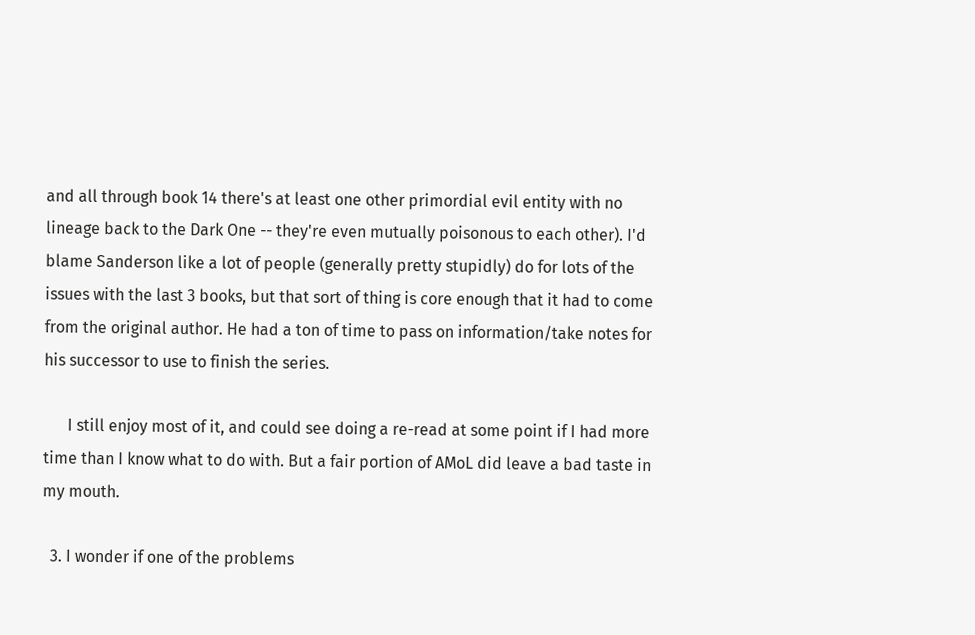and all through book 14 there's at least one other primordial evil entity with no lineage back to the Dark One -- they're even mutually poisonous to each other). I'd blame Sanderson like a lot of people (generally pretty stupidly) do for lots of the issues with the last 3 books, but that sort of thing is core enough that it had to come from the original author. He had a ton of time to pass on information/take notes for his successor to use to finish the series.

      I still enjoy most of it, and could see doing a re-read at some point if I had more time than I know what to do with. But a fair portion of AMoL did leave a bad taste in my mouth.

  3. I wonder if one of the problems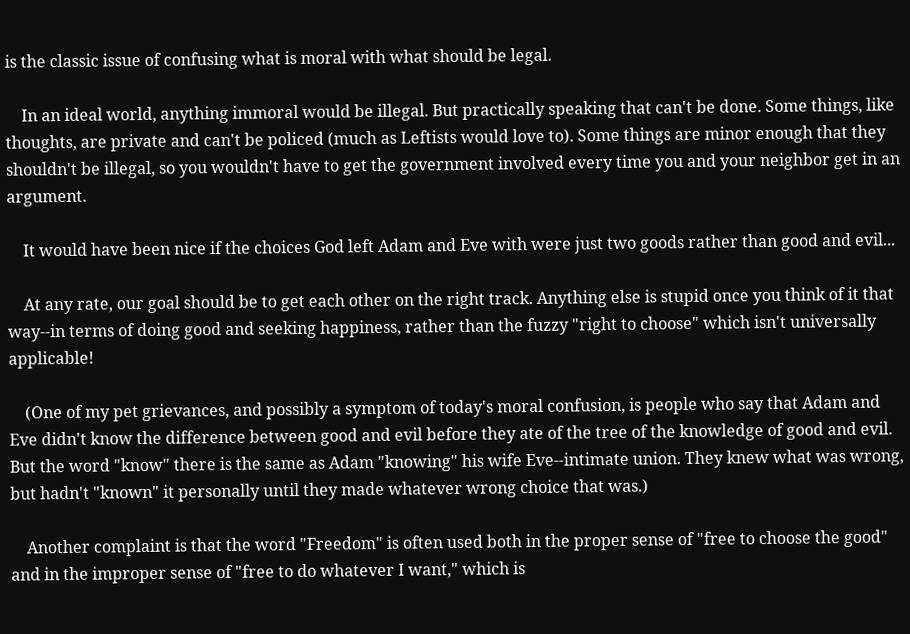is the classic issue of confusing what is moral with what should be legal.

    In an ideal world, anything immoral would be illegal. But practically speaking that can't be done. Some things, like thoughts, are private and can't be policed (much as Leftists would love to). Some things are minor enough that they shouldn't be illegal, so you wouldn't have to get the government involved every time you and your neighbor get in an argument.

    It would have been nice if the choices God left Adam and Eve with were just two goods rather than good and evil...

    At any rate, our goal should be to get each other on the right track. Anything else is stupid once you think of it that way--in terms of doing good and seeking happiness, rather than the fuzzy "right to choose" which isn't universally applicable!

    (One of my pet grievances, and possibly a symptom of today's moral confusion, is people who say that Adam and Eve didn't know the difference between good and evil before they ate of the tree of the knowledge of good and evil. But the word "know" there is the same as Adam "knowing" his wife Eve--intimate union. They knew what was wrong, but hadn't "known" it personally until they made whatever wrong choice that was.)

    Another complaint is that the word "Freedom" is often used both in the proper sense of "free to choose the good" and in the improper sense of "free to do whatever I want," which is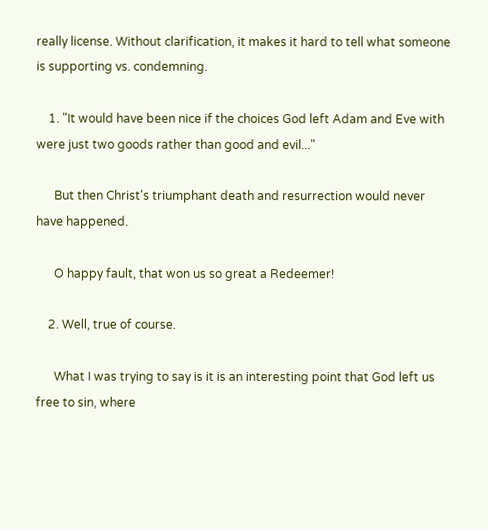really license. Without clarification, it makes it hard to tell what someone is supporting vs. condemning.

    1. "It would have been nice if the choices God left Adam and Eve with were just two goods rather than good and evil..."

      But then Christ's triumphant death and resurrection would never have happened.

      O happy fault, that won us so great a Redeemer!

    2. Well, true of course.

      What I was trying to say is it is an interesting point that God left us free to sin, where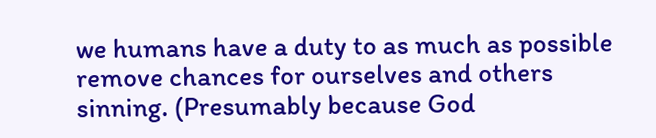we humans have a duty to as much as possible remove chances for ourselves and others sinning. (Presumably because God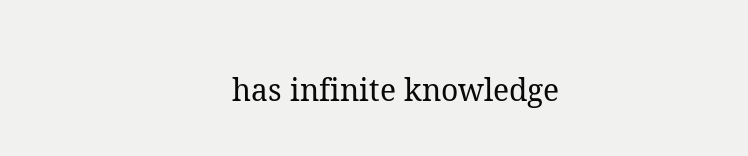has infinite knowledge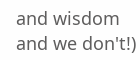and wisdom and we don't!)